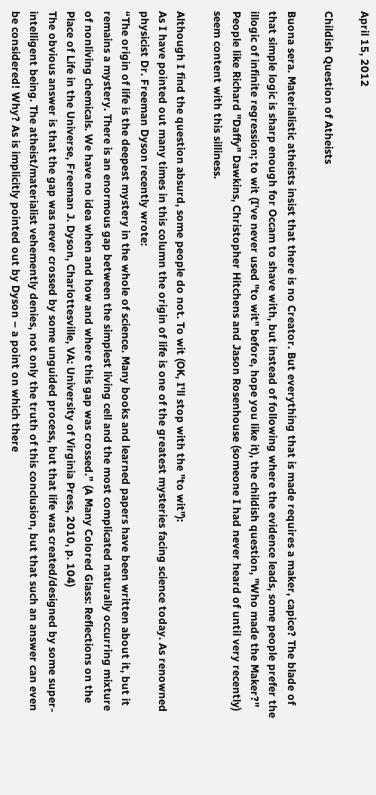April 15, 2012

Childish Question of Atheists

Buona sera. Materialistic atheists insist that there is no Creator. But everything that is made requires a maker, capice? The blade of that simple logic is sharp enough for Occam to shave with, but instead of following where the evidence leads, some people prefer the illogic of infinite regression; to wit (I've never used "to wit" before, hope you like it), the childish question, "Who made the Maker?" People like Richard "Daffy" Dawkins, Christopher Hitchens and Jason Rosenhouse (someone I had never heard of until very recently) seem content with this silliness.

Although I find the question absurd, some people do not. To wit (OK, I'll stop with the "to wit"):
As I have pointed out many times in this column the origin of life is one of the greatest mysteries facing science today. As renowned physicist Dr. Freeman Dyson recently wrote:
“The origin of life is the deepest mystery in the whole of science. Many books and learned papers have been written about it, but it remains a mystery. There is an enormous gap between the simplest living cell and the most complicated naturally occurring mixture of nonliving chemicals. We have no idea when and how and where this gap was crossed.” (A Many Colored Glass: Reflections on the Place of Life in the Universe, Freeman J. Dyson, Charlottesville, VA: University of Virginia Press, 2010, p. 104)
The obvious answer is that the gap was never crossed by some unguided process, but that life was created/designed by some super-intelligent being. The atheist/materialist vehemently denies, not only the truth of this conclusion, but that such an answer can even be considered! Why? As is implicitly pointed out by Dyson – a point on which there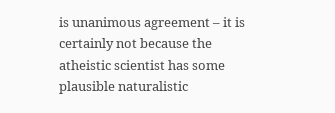is unanimous agreement – it is certainly not because the atheistic scientist has some plausible naturalistic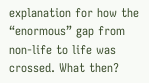explanation for how the “enormous” gap from non-life to life was crossed. What then?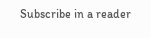Subscribe in a reader